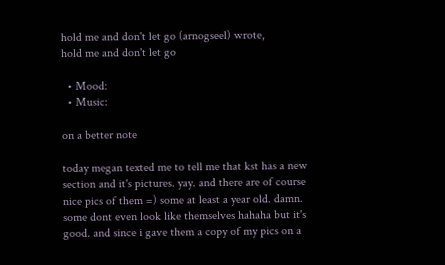hold me and don't let go (arnogseel) wrote,
hold me and don't let go

  • Mood:
  • Music:

on a better note

today megan texted me to tell me that kst has a new section and it's pictures. yay. and there are of course nice pics of them =) some at least a year old. damn. some dont even look like themselves hahaha but it's good. and since i gave them a copy of my pics on a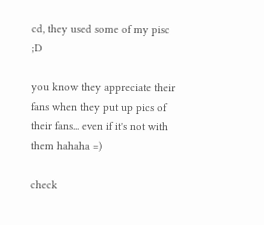cd, they used some of my pisc ;D

you know they appreciate their fans when they put up pics of their fans... even if it's not with them hahaha =)

check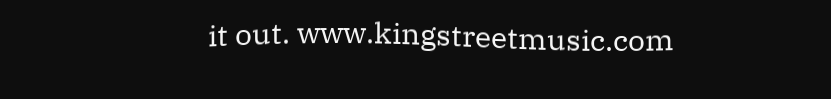it out. www.kingstreetmusic.com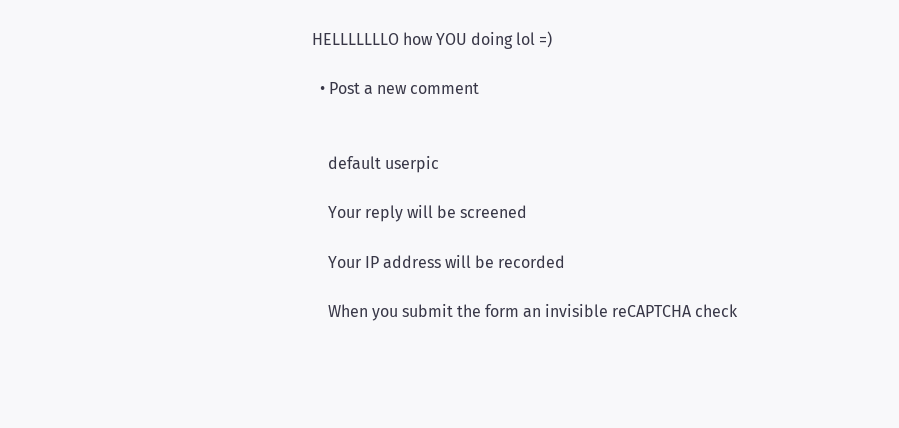HELLLLLLLO how YOU doing lol =)

  • Post a new comment


    default userpic

    Your reply will be screened

    Your IP address will be recorded

    When you submit the form an invisible reCAPTCHA check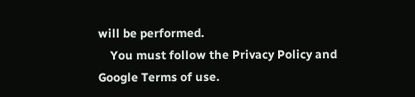will be performed.
    You must follow the Privacy Policy and Google Terms of use.